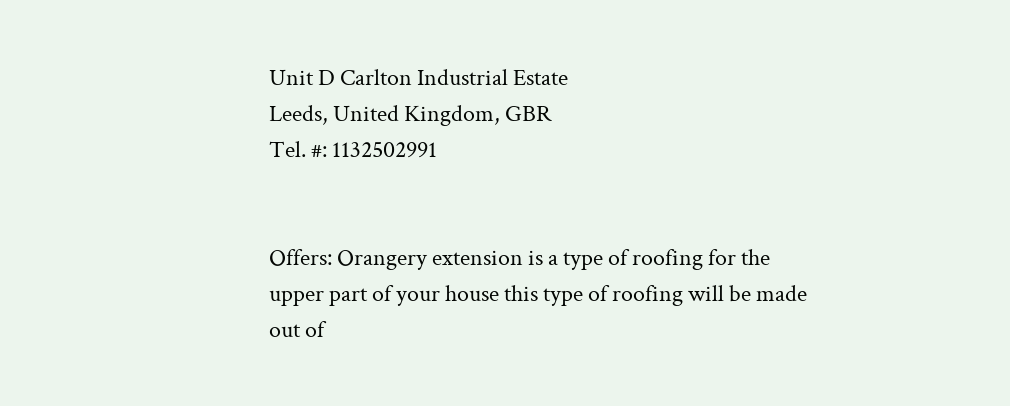Unit D Carlton Industrial Estate
Leeds, United Kingdom, GBR
Tel. #: 1132502991


Offers: Orangery extension is a type of roofing for the upper part of your house this type of roofing will be made out of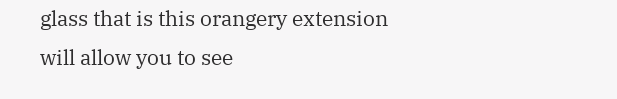glass that is this orangery extension will allow you to see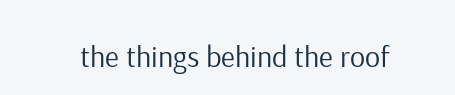the things behind the roof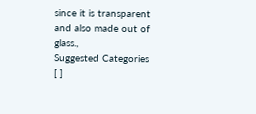since it is transparent and also made out of glass.,
Suggested Categories
[ ]